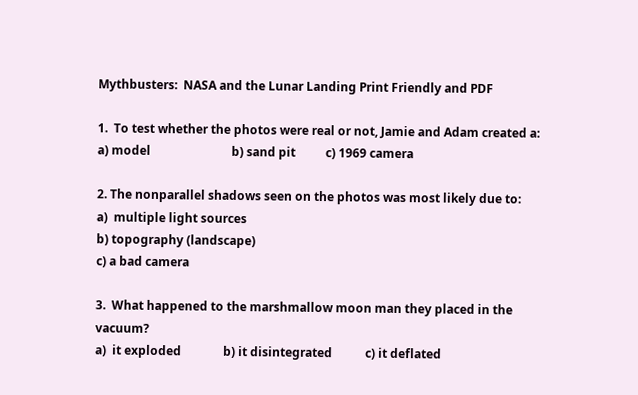Mythbusters:  NASA and the Lunar Landing Print Friendly and PDF

1.  To test whether the photos were real or not, Jamie and Adam created a:
a) model                           b) sand pit          c) 1969 camera

2. The nonparallel shadows seen on the photos was most likely due to:
a)  multiple light sources
b) topography (landscape)
c) a bad camera

3.  What happened to the marshmallow moon man they placed in the vacuum?
a)  it exploded              b) it disintegrated           c) it deflated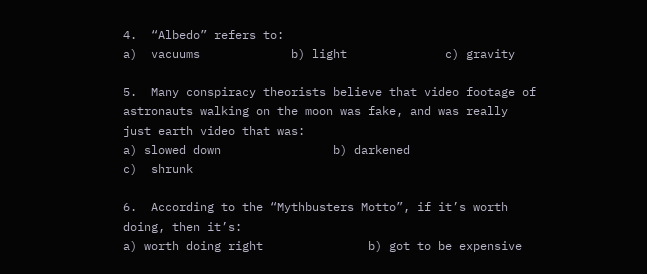4.  “Albedo” refers to:
a)  vacuums             b) light              c) gravity

5.  Many conspiracy theorists believe that video footage of
astronauts walking on the moon was fake, and was really just earth video that was:
a) slowed down                b) darkened                 c)  shrunk

6.  According to the “Mythbusters Motto”, if it’s worth doing, then it’s:
a) worth doing right               b) got to be expensive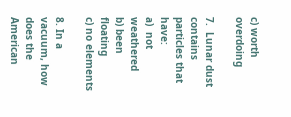c) worth overdoing

7.  Lunar dust contains particles that have:
a)  not weathered             b) been floating               c) no elements

8. In a vacuum, how does the American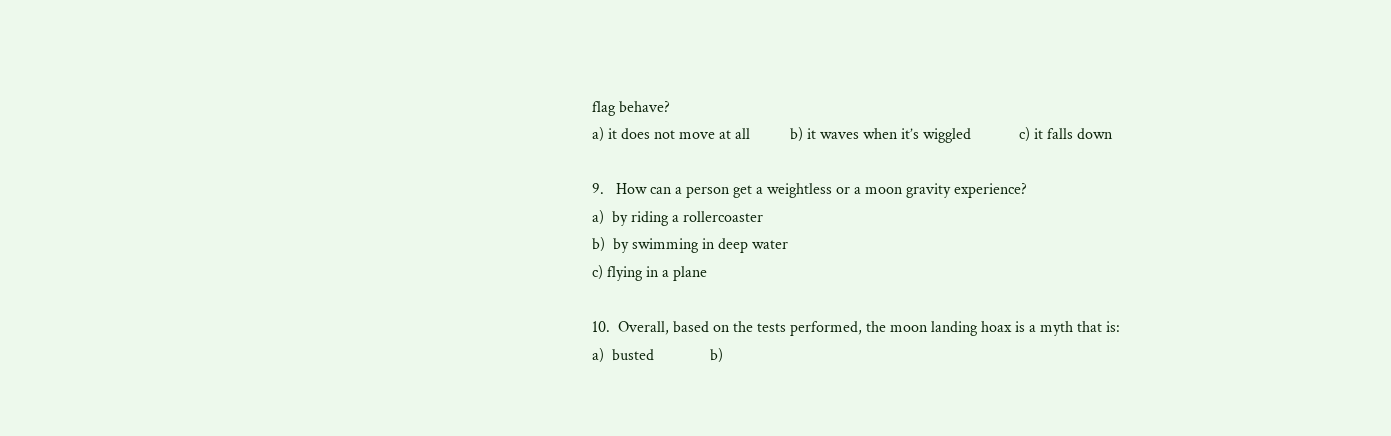flag behave?
a) it does not move at all          b) it waves when it’s wiggled            c) it falls down

9.   How can a person get a weightless or a moon gravity experience?
a)  by riding a rollercoaster
b)  by swimming in deep water
c) flying in a plane

10.  Overall, based on the tests performed, the moon landing hoax is a myth that is:
a)  busted              b)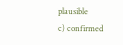plausible          c) confirmed